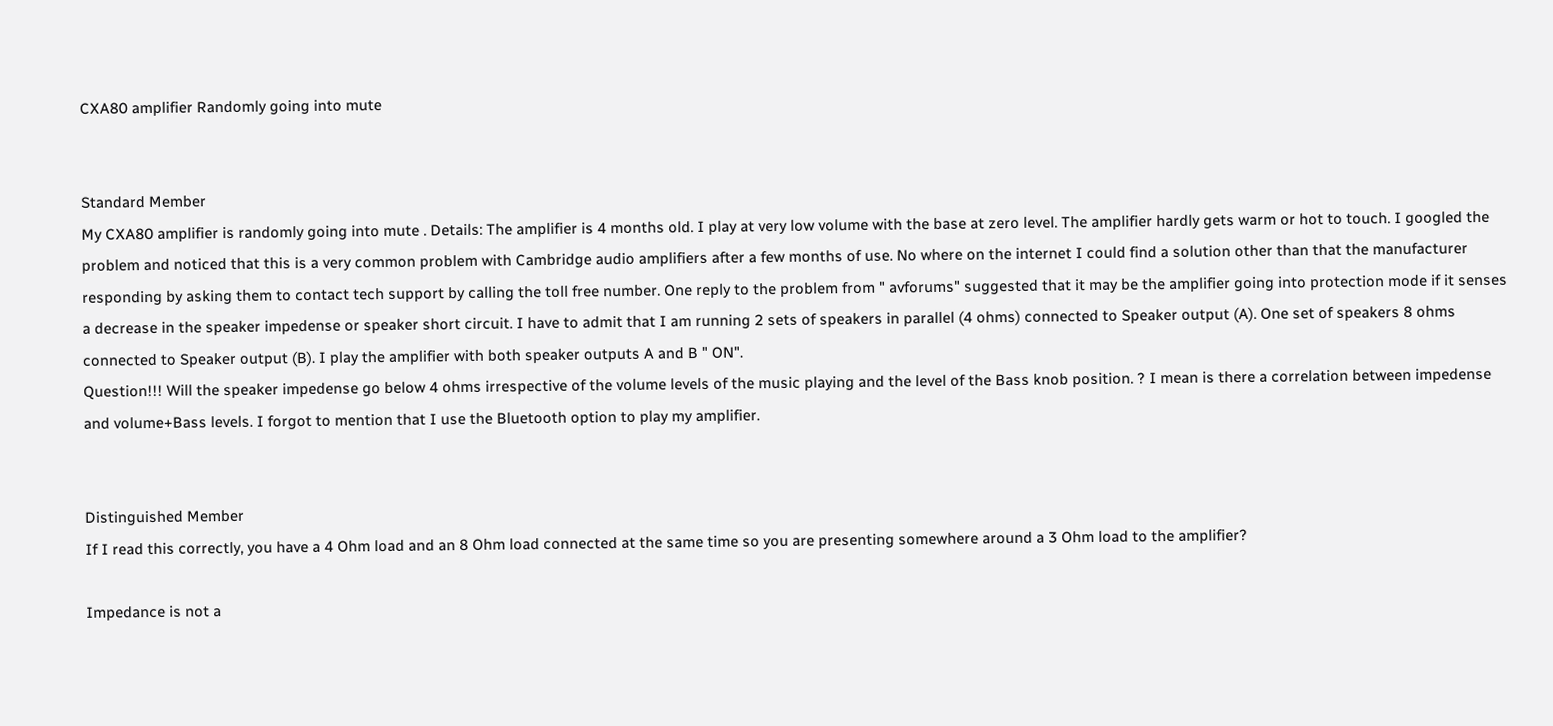CXA80 amplifier Randomly going into mute


Standard Member
My CXA80 amplifier is randomly going into mute . Details: The amplifier is 4 months old. I play at very low volume with the base at zero level. The amplifier hardly gets warm or hot to touch. I googled the problem and noticed that this is a very common problem with Cambridge audio amplifiers after a few months of use. No where on the internet I could find a solution other than that the manufacturer responding by asking them to contact tech support by calling the toll free number. One reply to the problem from " avforums" suggested that it may be the amplifier going into protection mode if it senses a decrease in the speaker impedense or speaker short circuit. I have to admit that I am running 2 sets of speakers in parallel (4 ohms) connected to Speaker output (A). One set of speakers 8 ohms connected to Speaker output (B). I play the amplifier with both speaker outputs A and B " ON".
Question!!! Will the speaker impedense go below 4 ohms irrespective of the volume levels of the music playing and the level of the Bass knob position. ? I mean is there a correlation between impedense and volume+Bass levels. I forgot to mention that I use the Bluetooth option to play my amplifier.


Distinguished Member
If I read this correctly, you have a 4 Ohm load and an 8 Ohm load connected at the same time so you are presenting somewhere around a 3 Ohm load to the amplifier?

Impedance is not a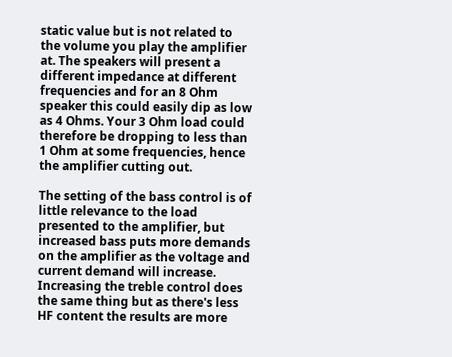static value but is not related to the volume you play the amplifier at. The speakers will present a different impedance at different frequencies and for an 8 Ohm speaker this could easily dip as low as 4 Ohms. Your 3 Ohm load could therefore be dropping to less than 1 Ohm at some frequencies, hence the amplifier cutting out.

The setting of the bass control is of little relevance to the load presented to the amplifier, but increased bass puts more demands on the amplifier as the voltage and current demand will increase. Increasing the treble control does the same thing but as there's less HF content the results are more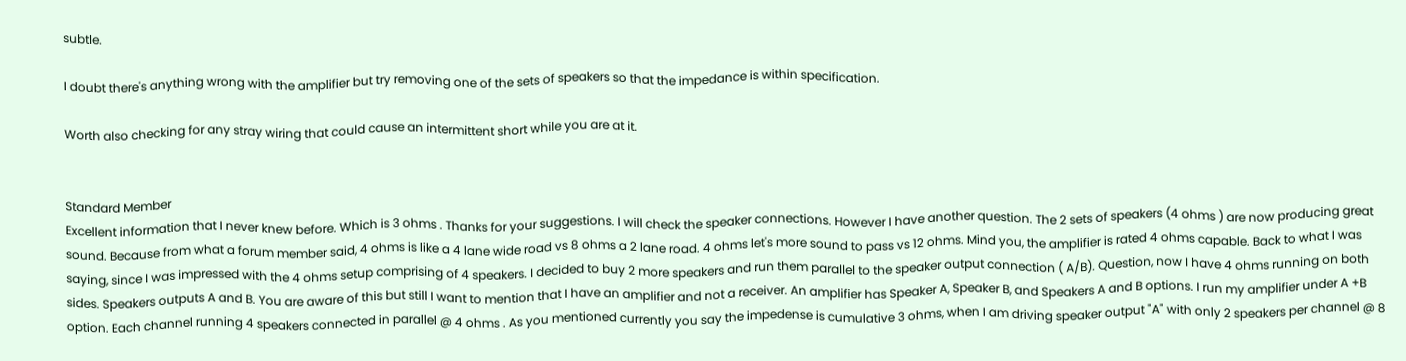subtle.

I doubt there's anything wrong with the amplifier but try removing one of the sets of speakers so that the impedance is within specification.

Worth also checking for any stray wiring that could cause an intermittent short while you are at it.


Standard Member
Excellent information that I never knew before. Which is 3 ohms . Thanks for your suggestions. I will check the speaker connections. However I have another question. The 2 sets of speakers (4 ohms ) are now producing great sound. Because from what a forum member said, 4 ohms is like a 4 lane wide road vs 8 ohms a 2 lane road. 4 ohms let's more sound to pass vs 12 ohms. Mind you, the amplifier is rated 4 ohms capable. Back to what I was saying, since I was impressed with the 4 ohms setup comprising of 4 speakers. I decided to buy 2 more speakers and run them parallel to the speaker output connection ( A/B). Question, now I have 4 ohms running on both sides. Speakers outputs A and B. You are aware of this but still I want to mention that I have an amplifier and not a receiver. An amplifier has Speaker A, Speaker B, and Speakers A and B options. I run my amplifier under A +B option. Each channel running 4 speakers connected in parallel @ 4 ohms . As you mentioned currently you say the impedense is cumulative 3 ohms, when I am driving speaker output "A" with only 2 speakers per channel @ 8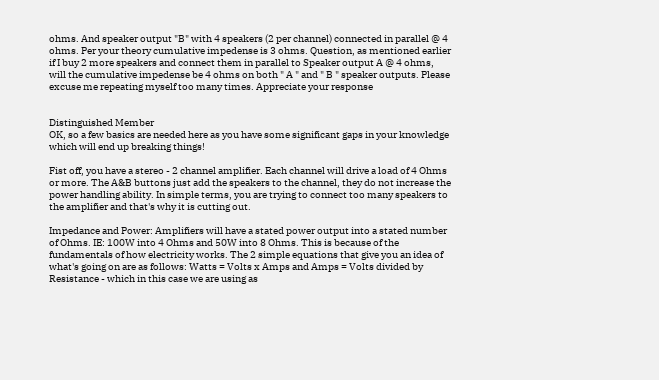ohms. And speaker output "B" with 4 speakers (2 per channel) connected in parallel @ 4 ohms. Per your theory cumulative impedense is 3 ohms. Question, as mentioned earlier if I buy 2 more speakers and connect them in parallel to Speaker output A @ 4 ohms, will the cumulative impedense be 4 ohms on both " A " and " B " speaker outputs. Please excuse me repeating myself too many times. Appreciate your response


Distinguished Member
OK, so a few basics are needed here as you have some significant gaps in your knowledge which will end up breaking things!

Fist off, you have a stereo - 2 channel amplifier. Each channel will drive a load of 4 Ohms or more. The A&B buttons just add the speakers to the channel, they do not increase the power handling ability. In simple terms, you are trying to connect too many speakers to the amplifier and that's why it is cutting out.

Impedance and Power: Amplifiers will have a stated power output into a stated number of Ohms. IE: 100W into 4 Ohms and 50W into 8 Ohms. This is because of the fundamentals of how electricity works. The 2 simple equations that give you an idea of what's going on are as follows: Watts = Volts x Amps and Amps = Volts divided by Resistance - which in this case we are using as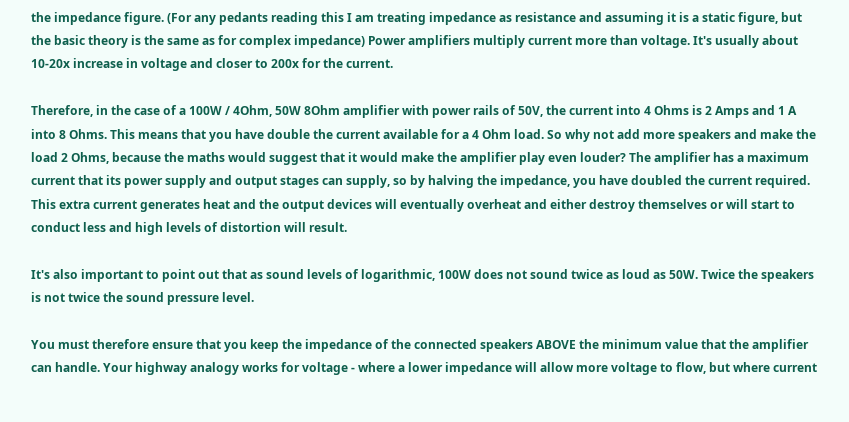the impedance figure. (For any pedants reading this I am treating impedance as resistance and assuming it is a static figure, but the basic theory is the same as for complex impedance) Power amplifiers multiply current more than voltage. It's usually about 10-20x increase in voltage and closer to 200x for the current.

Therefore, in the case of a 100W / 4Ohm, 50W 8Ohm amplifier with power rails of 50V, the current into 4 Ohms is 2 Amps and 1 A into 8 Ohms. This means that you have double the current available for a 4 Ohm load. So why not add more speakers and make the load 2 Ohms, because the maths would suggest that it would make the amplifier play even louder? The amplifier has a maximum current that its power supply and output stages can supply, so by halving the impedance, you have doubled the current required. This extra current generates heat and the output devices will eventually overheat and either destroy themselves or will start to conduct less and high levels of distortion will result.

It's also important to point out that as sound levels of logarithmic, 100W does not sound twice as loud as 50W. Twice the speakers is not twice the sound pressure level.

You must therefore ensure that you keep the impedance of the connected speakers ABOVE the minimum value that the amplifier can handle. Your highway analogy works for voltage - where a lower impedance will allow more voltage to flow, but where current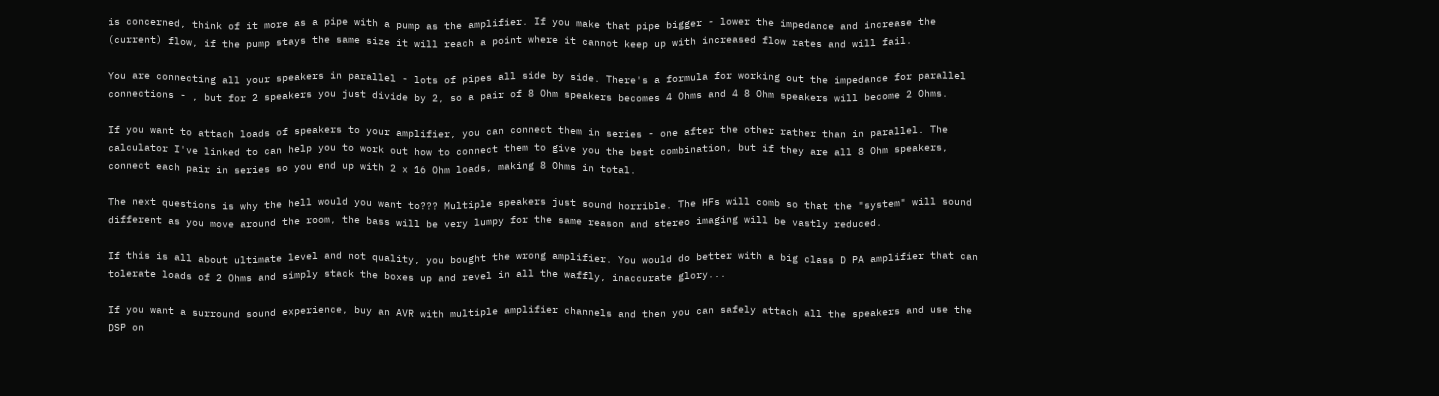is concerned, think of it more as a pipe with a pump as the amplifier. If you make that pipe bigger - lower the impedance and increase the (current) flow, if the pump stays the same size it will reach a point where it cannot keep up with increased flow rates and will fail.

You are connecting all your speakers in parallel - lots of pipes all side by side. There's a formula for working out the impedance for parallel connections - , but for 2 speakers you just divide by 2, so a pair of 8 Ohm speakers becomes 4 Ohms and 4 8 Ohm speakers will become 2 Ohms.

If you want to attach loads of speakers to your amplifier, you can connect them in series - one after the other rather than in parallel. The calculator I've linked to can help you to work out how to connect them to give you the best combination, but if they are all 8 Ohm speakers, connect each pair in series so you end up with 2 x 16 Ohm loads, making 8 Ohms in total.

The next questions is why the hell would you want to??? Multiple speakers just sound horrible. The HFs will comb so that the "system" will sound different as you move around the room, the bass will be very lumpy for the same reason and stereo imaging will be vastly reduced.

If this is all about ultimate level and not quality, you bought the wrong amplifier. You would do better with a big class D PA amplifier that can tolerate loads of 2 Ohms and simply stack the boxes up and revel in all the waffly, inaccurate glory...

If you want a surround sound experience, buy an AVR with multiple amplifier channels and then you can safely attach all the speakers and use the DSP on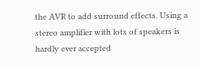the AVR to add surround effects. Using a stereo amplifier with lots of speakers is hardly ever accepted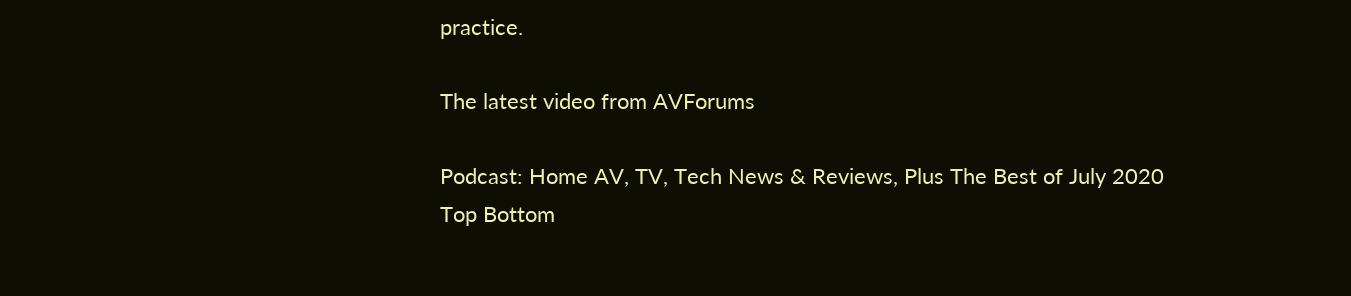practice.

The latest video from AVForums

Podcast: Home AV, TV, Tech News & Reviews, Plus The Best of July 2020
Top Bottom